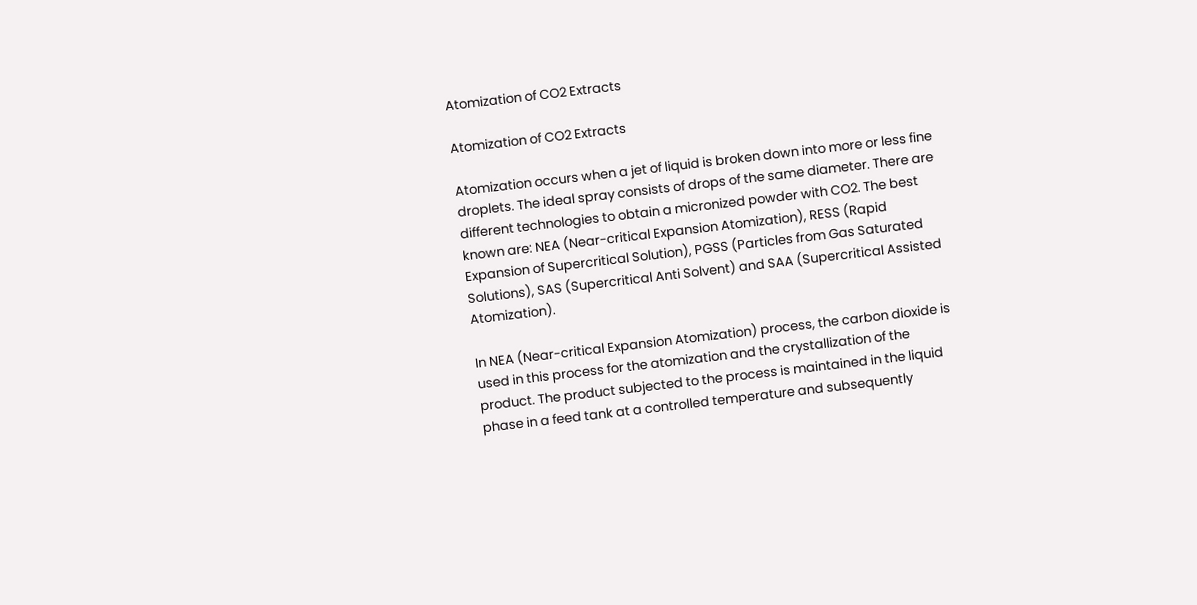Atomization of CO2 Extracts

Atomization of CO2 Extracts

Atomization occurs when a jet of liquid is broken down into more or less fine droplets. The ideal spray consists of drops of the same diameter. There are different technologies to obtain a micronized powder with CO2. The best known are: NEA (Near-critical Expansion Atomization), RESS (Rapid Expansion of Supercritical Solution), PGSS (Particles from Gas Saturated Solutions), SAS (Supercritical Anti Solvent) and SAA (Supercritical Assisted Atomization).

In NEA (Near-critical Expansion Atomization) process, the carbon dioxide is used in this process for the atomization and the crystallization of the product. The product subjected to the process is maintained in the liquid phase in a feed tank at a controlled temperature and subsequently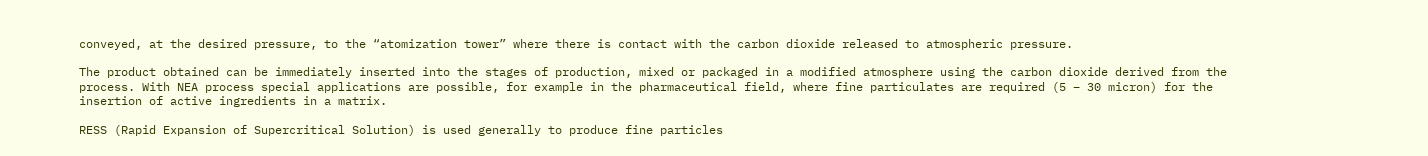conveyed, at the desired pressure, to the “atomization tower” where there is contact with the carbon dioxide released to atmospheric pressure.

The product obtained can be immediately inserted into the stages of production, mixed or packaged in a modified atmosphere using the carbon dioxide derived from the process. With NEA process special applications are possible, for example in the pharmaceutical field, where fine particulates are required (5 – 30 micron) for the insertion of active ingredients in a matrix.

RESS (Rapid Expansion of Supercritical Solution) is used generally to produce fine particles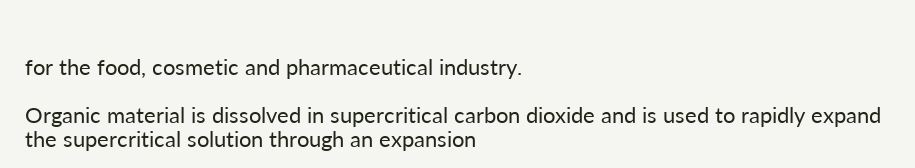for the food, cosmetic and pharmaceutical industry.

Organic material is dissolved in supercritical carbon dioxide and is used to rapidly expand the supercritical solution through an expansion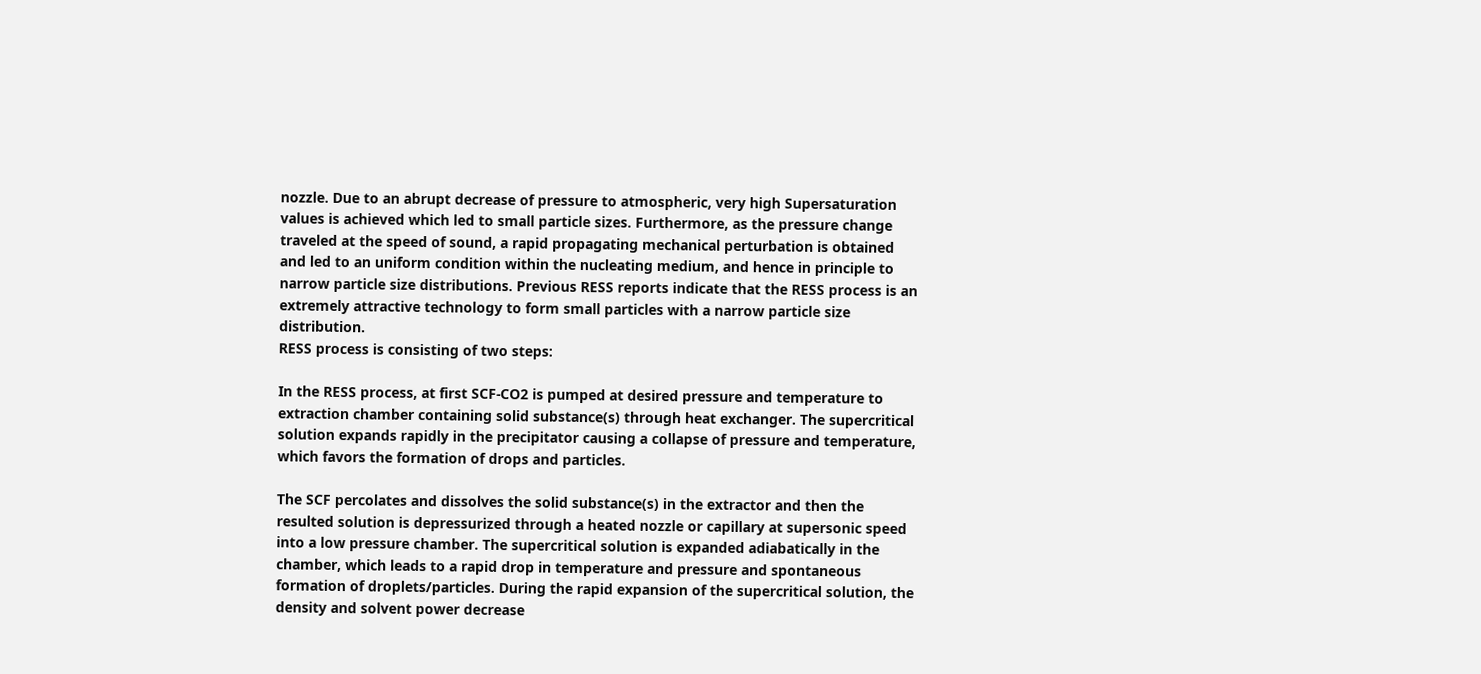nozzle. Due to an abrupt decrease of pressure to atmospheric, very high Supersaturation values is achieved which led to small particle sizes. Furthermore, as the pressure change traveled at the speed of sound, a rapid propagating mechanical perturbation is obtained and led to an uniform condition within the nucleating medium, and hence in principle to narrow particle size distributions. Previous RESS reports indicate that the RESS process is an extremely attractive technology to form small particles with a narrow particle size distribution.
RESS process is consisting of two steps:

In the RESS process, at first SCF-CO2 is pumped at desired pressure and temperature to extraction chamber containing solid substance(s) through heat exchanger. The supercritical solution expands rapidly in the precipitator causing a collapse of pressure and temperature, which favors the formation of drops and particles.

The SCF percolates and dissolves the solid substance(s) in the extractor and then the resulted solution is depressurized through a heated nozzle or capillary at supersonic speed into a low pressure chamber. The supercritical solution is expanded adiabatically in the chamber, which leads to a rapid drop in temperature and pressure and spontaneous formation of droplets/particles. During the rapid expansion of the supercritical solution, the density and solvent power decrease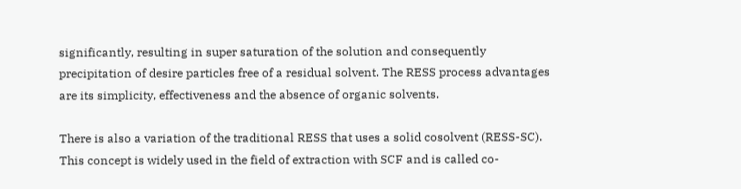significantly, resulting in super saturation of the solution and consequently precipitation of desire particles free of a residual solvent. The RESS process advantages are its simplicity, effectiveness and the absence of organic solvents.

There is also a variation of the traditional RESS that uses a solid cosolvent (RESS-SC). This concept is widely used in the field of extraction with SCF and is called co-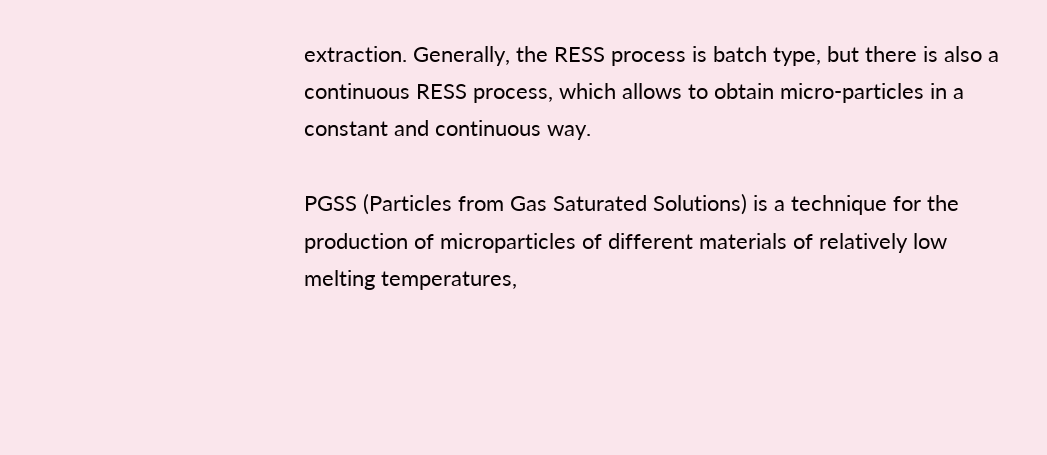extraction. Generally, the RESS process is batch type, but there is also a continuous RESS process, which allows to obtain micro-particles in a constant and continuous way.

PGSS (Particles from Gas Saturated Solutions) is a technique for the production of microparticles of different materials of relatively low melting temperatures,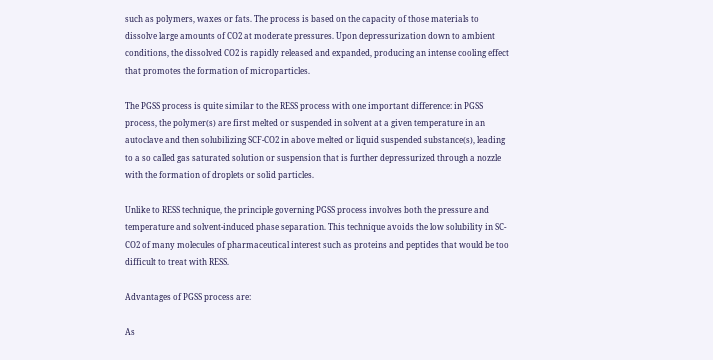such as polymers, waxes or fats. The process is based on the capacity of those materials to dissolve large amounts of CO2 at moderate pressures. Upon depressurization down to ambient conditions, the dissolved CO2 is rapidly released and expanded, producing an intense cooling effect that promotes the formation of microparticles.

The PGSS process is quite similar to the RESS process with one important difference: in PGSS process, the polymer(s) are first melted or suspended in solvent at a given temperature in an autoclave and then solubilizing SCF-CO2 in above melted or liquid suspended substance(s), leading to a so called gas saturated solution or suspension that is further depressurized through a nozzle with the formation of droplets or solid particles.

Unlike to RESS technique, the principle governing PGSS process involves both the pressure and temperature and solvent-induced phase separation. This technique avoids the low solubility in SC-CO2 of many molecules of pharmaceutical interest such as proteins and peptides that would be too difficult to treat with RESS.

Advantages of PGSS process are:

As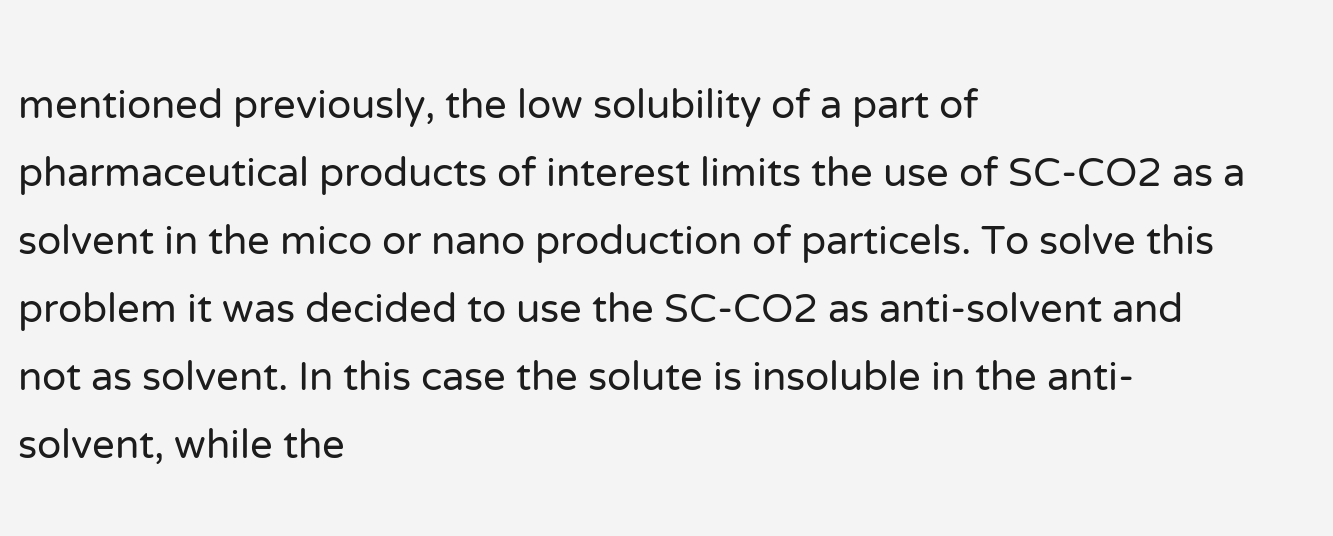mentioned previously, the low solubility of a part of pharmaceutical products of interest limits the use of SC-CO2 as a solvent in the mico or nano production of particels. To solve this problem it was decided to use the SC-CO2 as anti-solvent and not as solvent. In this case the solute is insoluble in the anti-solvent, while the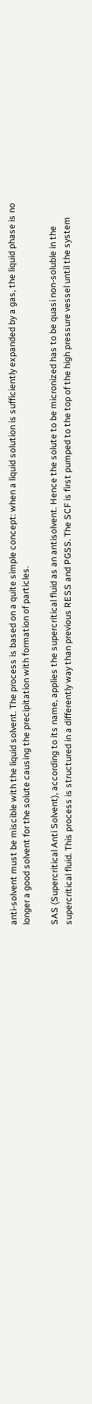anti-solvent must be miscible with the liquid solvent. The process is based on a quite simple concept: when a liquid solution is sufficiently expanded by a gas, the liquid phase is no longer a good solvent for the solute causing the precipitation with formation of particles.

SAS (Supercritical Anti Solvent), according to its name, applies the supercritical fluid as an antisolvent. Hence the solute to be micronized has to be quasi non-soluble in the supercritical fluid. This process is structured in a differently way than previous RESS and PGSS. The SCF is first pumped to the top of the high pressure vessel until the system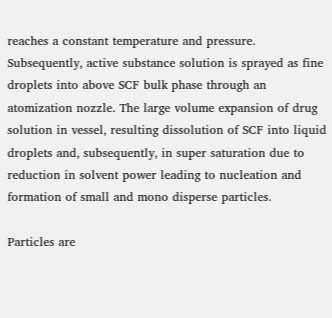reaches a constant temperature and pressure. Subsequently, active substance solution is sprayed as fine droplets into above SCF bulk phase through an atomization nozzle. The large volume expansion of drug solution in vessel, resulting dissolution of SCF into liquid droplets and, subsequently, in super saturation due to reduction in solvent power leading to nucleation and formation of small and mono disperse particles.

Particles are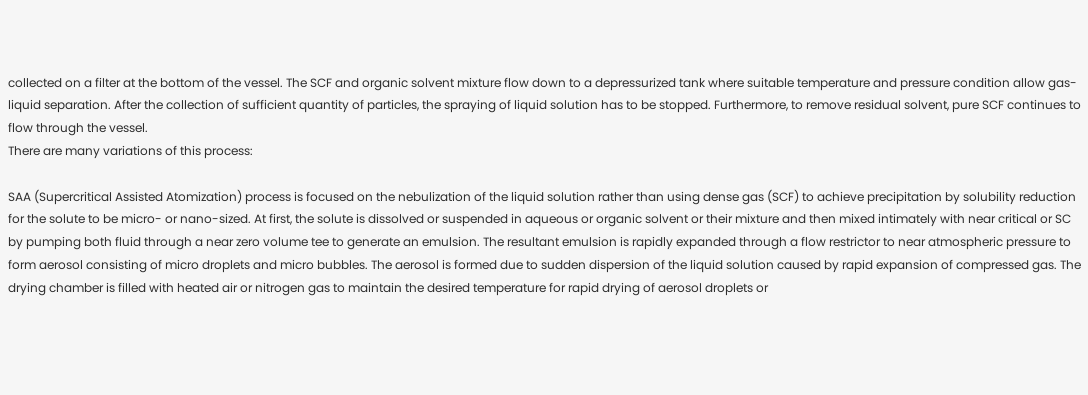collected on a filter at the bottom of the vessel. The SCF and organic solvent mixture flow down to a depressurized tank where suitable temperature and pressure condition allow gas-liquid separation. After the collection of sufficient quantity of particles, the spraying of liquid solution has to be stopped. Furthermore, to remove residual solvent, pure SCF continues to flow through the vessel.
There are many variations of this process:

SAA (Supercritical Assisted Atomization) process is focused on the nebulization of the liquid solution rather than using dense gas (SCF) to achieve precipitation by solubility reduction for the solute to be micro- or nano-sized. At first, the solute is dissolved or suspended in aqueous or organic solvent or their mixture and then mixed intimately with near critical or SC by pumping both fluid through a near zero volume tee to generate an emulsion. The resultant emulsion is rapidly expanded through a flow restrictor to near atmospheric pressure to form aerosol consisting of micro droplets and micro bubbles. The aerosol is formed due to sudden dispersion of the liquid solution caused by rapid expansion of compressed gas. The drying chamber is filled with heated air or nitrogen gas to maintain the desired temperature for rapid drying of aerosol droplets or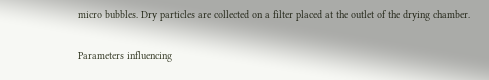micro bubbles. Dry particles are collected on a filter placed at the outlet of the drying chamber.

Parameters influencing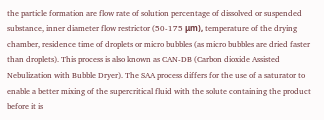the particle formation are flow rate of solution percentage of dissolved or suspended substance, inner diameter flow restrictor (50-175 μm), temperature of the drying chamber, residence time of droplets or micro bubbles (as micro bubbles are dried faster than droplets). This process is also known as CAN-DB (Carbon dioxide Assisted Nebulization with Bubble Dryer). The SAA process differs for the use of a saturator to enable a better mixing of the supercritical fluid with the solute containing the product before it is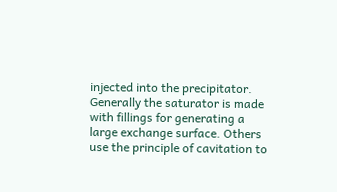injected into the precipitator. Generally the saturator is made with fillings for generating a large exchange surface. Others use the principle of cavitation to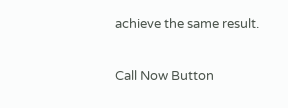achieve the same result.

Call Now Button